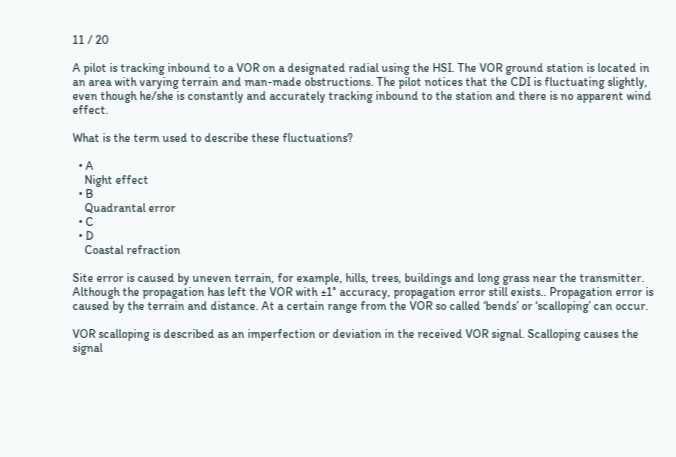11 / 20

A pilot is tracking inbound to a VOR on a designated radial using the HSI. The VOR ground station is located in an area with varying terrain and man-made obstructions. The pilot notices that the CDI is fluctuating slightly, even though he/she is constantly and accurately tracking inbound to the station and there is no apparent wind effect.

What is the term used to describe these fluctuations?

  • A
    Night effect
  • B
    Quadrantal error
  • C
  • D
    Coastal refraction

Site error is caused by uneven terrain, for example, hills, trees, buildings and long grass near the transmitter. Although the propagation has left the VOR with ±1° accuracy, propagation error still exists.. Propagation error is caused by the terrain and distance. At a certain range from the VOR so called ‘bends’ or ‘scalloping’ can occur.

VOR scalloping is described as an imperfection or deviation in the received VOR signal. Scalloping causes the signal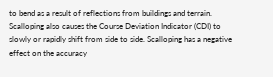to bend as a result of reflections from buildings and terrain. Scalloping also causes the Course Deviation Indicator (CDI) to slowly or rapidly shift from side to side. Scalloping has a negative effect on the accuracy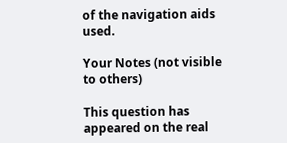of the navigation aids used.

Your Notes (not visible to others)

This question has appeared on the real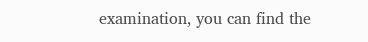examination, you can find the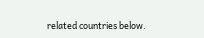related countries below.